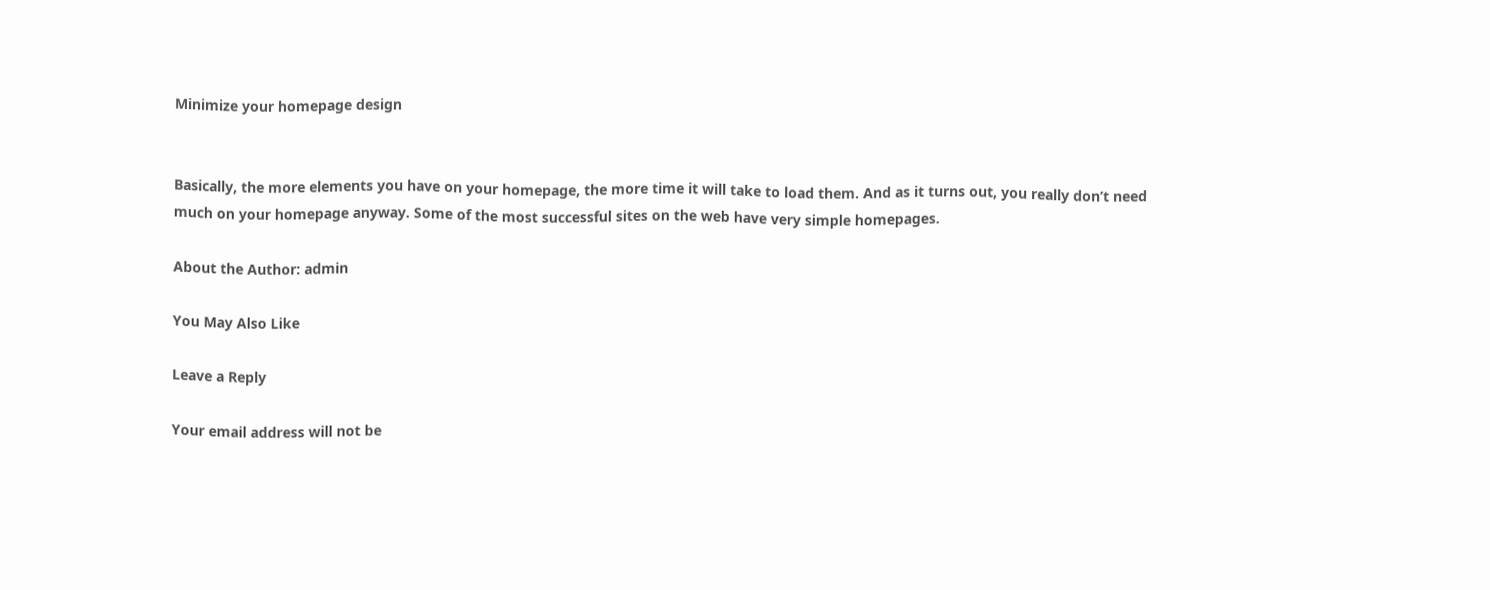Minimize your homepage design


Basically, the more elements you have on your homepage, the more time it will take to load them. And as it turns out, you really don’t need much on your homepage anyway. Some of the most successful sites on the web have very simple homepages.

About the Author: admin

You May Also Like

Leave a Reply

Your email address will not be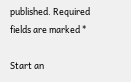published. Required fields are marked *

Start an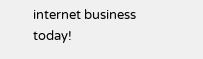internet business today!